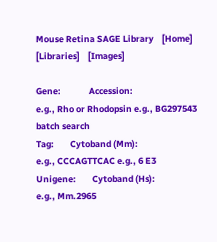Mouse Retina SAGE Library    [Home]    [Libraries]    [Images]

Gene:              Accession:
e.g., Rho or Rhodopsin e.g., BG297543 batch search
Tag:        Cytoband (Mm):
e.g., CCCAGTTCAC e.g., 6 E3
Unigene:        Cytoband (Hs):
e.g., Mm.2965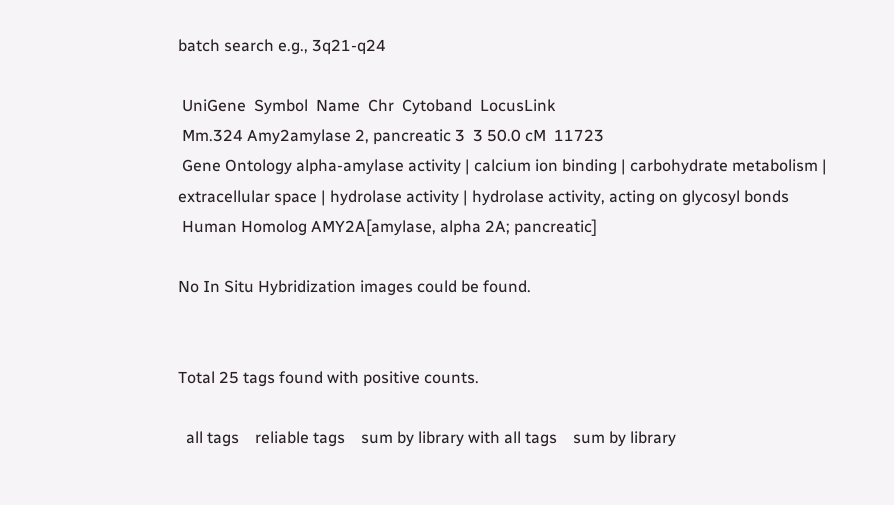batch search e.g., 3q21-q24

 UniGene  Symbol  Name  Chr  Cytoband  LocusLink
 Mm.324 Amy2amylase 2, pancreatic 3  3 50.0 cM  11723
 Gene Ontology alpha-amylase activity | calcium ion binding | carbohydrate metabolism | extracellular space | hydrolase activity | hydrolase activity, acting on glycosyl bonds
 Human Homolog AMY2A[amylase, alpha 2A; pancreatic]

No In Situ Hybridization images could be found.


Total 25 tags found with positive counts.

  all tags    reliable tags    sum by library with all tags    sum by library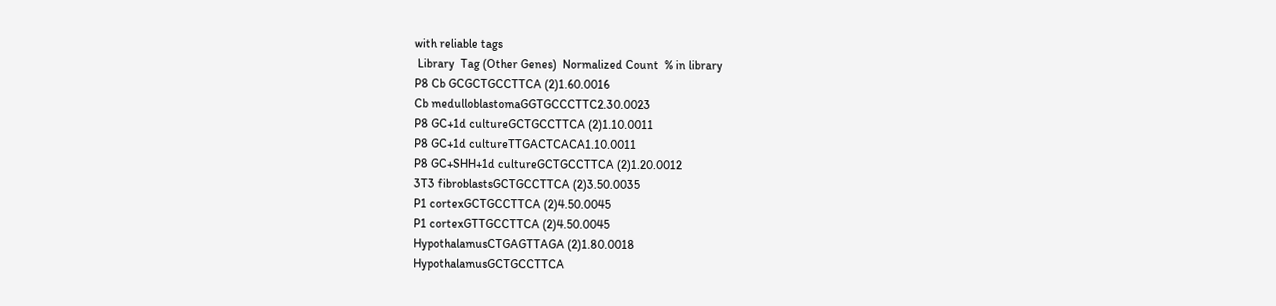with reliable tags
 Library  Tag (Other Genes)  Normalized Count  % in library
P8 Cb GCGCTGCCTTCA (2)1.60.0016
Cb medulloblastomaGGTGCCCTTC2.30.0023
P8 GC+1d cultureGCTGCCTTCA (2)1.10.0011
P8 GC+1d cultureTTGACTCACA1.10.0011
P8 GC+SHH+1d cultureGCTGCCTTCA (2)1.20.0012
3T3 fibroblastsGCTGCCTTCA (2)3.50.0035
P1 cortexGCTGCCTTCA (2)4.50.0045
P1 cortexGTTGCCTTCA (2)4.50.0045
HypothalamusCTGAGTTAGA (2)1.80.0018
HypothalamusGCTGCCTTCA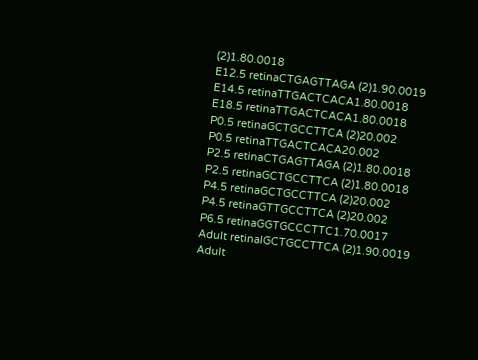(2)1.80.0018
E12.5 retinaCTGAGTTAGA (2)1.90.0019
E14.5 retinaTTGACTCACA1.80.0018
E18.5 retinaTTGACTCACA1.80.0018
P0.5 retinaGCTGCCTTCA (2)20.002
P0.5 retinaTTGACTCACA20.002
P2.5 retinaCTGAGTTAGA (2)1.80.0018
P2.5 retinaGCTGCCTTCA (2)1.80.0018
P4.5 retinaGCTGCCTTCA (2)20.002
P4.5 retinaGTTGCCTTCA (2)20.002
P6.5 retinaGGTGCCCTTC1.70.0017
Adult retinalGCTGCCTTCA (2)1.90.0019
Adult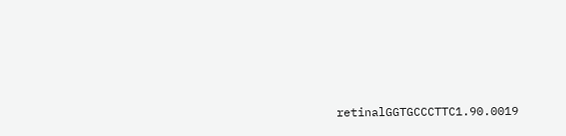retinalGGTGCCCTTC1.90.0019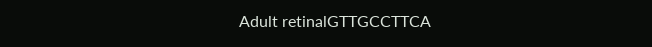Adult retinalGTTGCCTTCA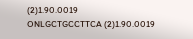(2)1.90.0019
ONLGCTGCCTTCA (2)1.90.0019